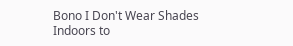Bono I Don't Wear Shades Indoors to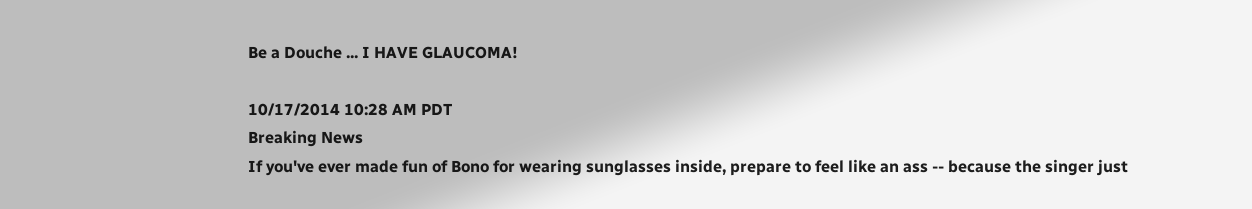Be a Douche ... I HAVE GLAUCOMA!

10/17/2014 10:28 AM PDT
Breaking News
If you've ever made fun of Bono for wearing sunglasses inside, prepare to feel like an ass -- because the singer just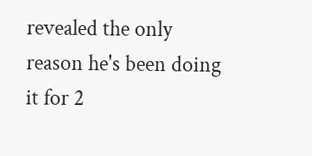revealed the only reason he's been doing it for 2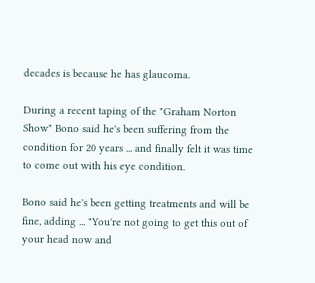decades is because he has glaucoma.

During a recent taping of the "Graham Norton Show" Bono said he's been suffering from the condition for 20 years ... and finally felt it was time to come out with his eye condition.

Bono said he's been getting treatments and will be fine, adding ... "You're not going to get this out of your head now and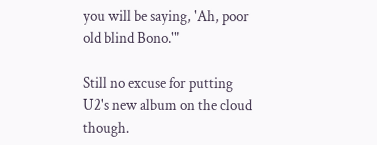you will be saying, 'Ah, poor old blind Bono.'"

Still no excuse for putting U2's new album on the cloud though.